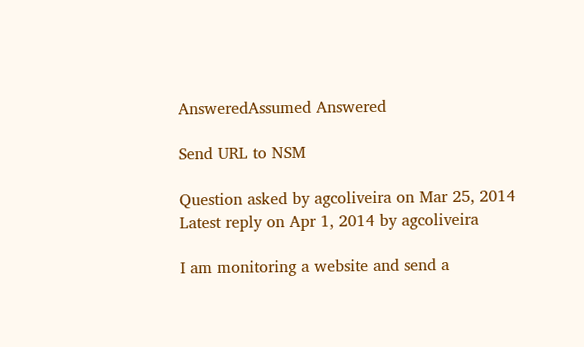AnsweredAssumed Answered

Send URL to NSM

Question asked by agcoliveira on Mar 25, 2014
Latest reply on Apr 1, 2014 by agcoliveira

I am monitoring a website and send a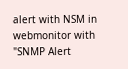alert with NSM in webmonitor with "SNMP Alert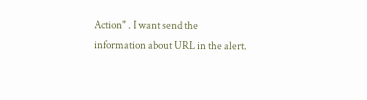Action" . I want send the information about URL in the alert.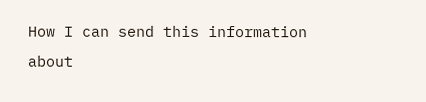How I can send this information about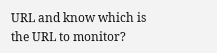URL and know which is the URL to monitor?